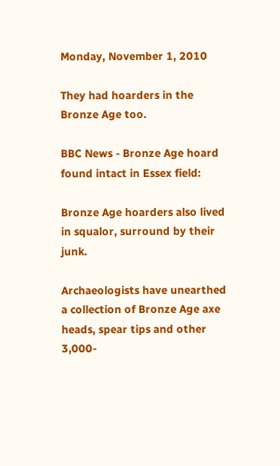Monday, November 1, 2010

They had hoarders in the Bronze Age too.

BBC News - Bronze Age hoard found intact in Essex field:

Bronze Age hoarders also lived in squalor, surround by their junk.

Archaeologists have unearthed a collection of Bronze Age axe heads, spear tips and other 3,000-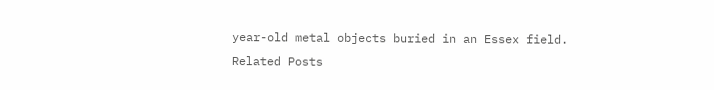year-old metal objects buried in an Essex field.
Related Posts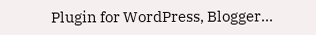Plugin for WordPress, Blogger...